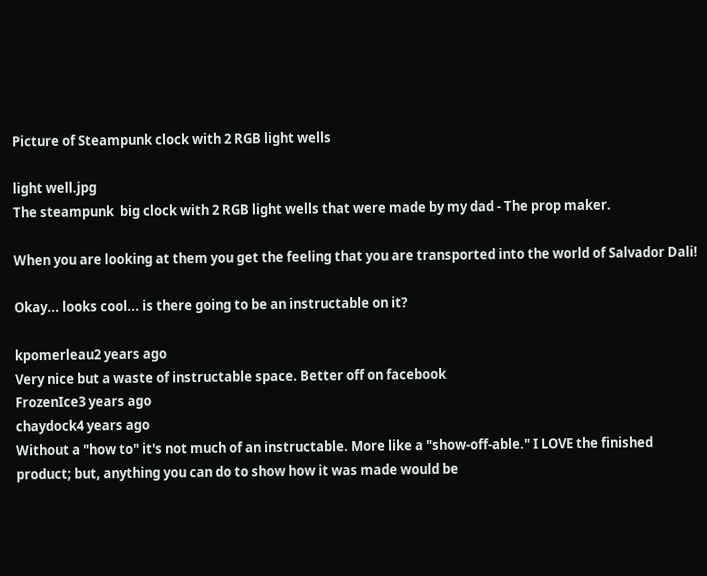Picture of Steampunk clock with 2 RGB light wells

light well.jpg
The steampunk  big clock with 2 RGB light wells that were made by my dad - The prop maker.

When you are looking at them you get the feeling that you are transported into the world of Salvador Dali!

Okay... looks cool... is there going to be an instructable on it?

kpomerleau2 years ago
Very nice but a waste of instructable space. Better off on facebook
FrozenIce3 years ago
chaydock4 years ago
Without a "how to" it's not much of an instructable. More like a "show-off-able." I LOVE the finished product; but, anything you can do to show how it was made would be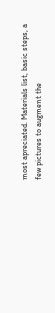most apreciated. Materials list, basic steps, a few pictures to augment the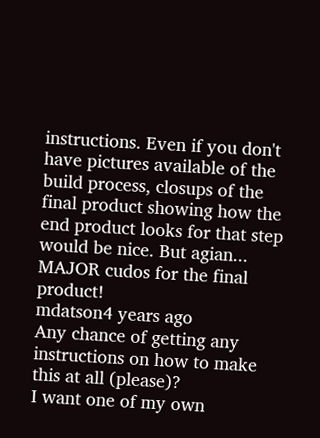instructions. Even if you don't have pictures available of the build process, closups of the final product showing how the end product looks for that step would be nice. But agian... MAJOR cudos for the final product!
mdatson4 years ago
Any chance of getting any instructions on how to make this at all (please)?
I want one of my own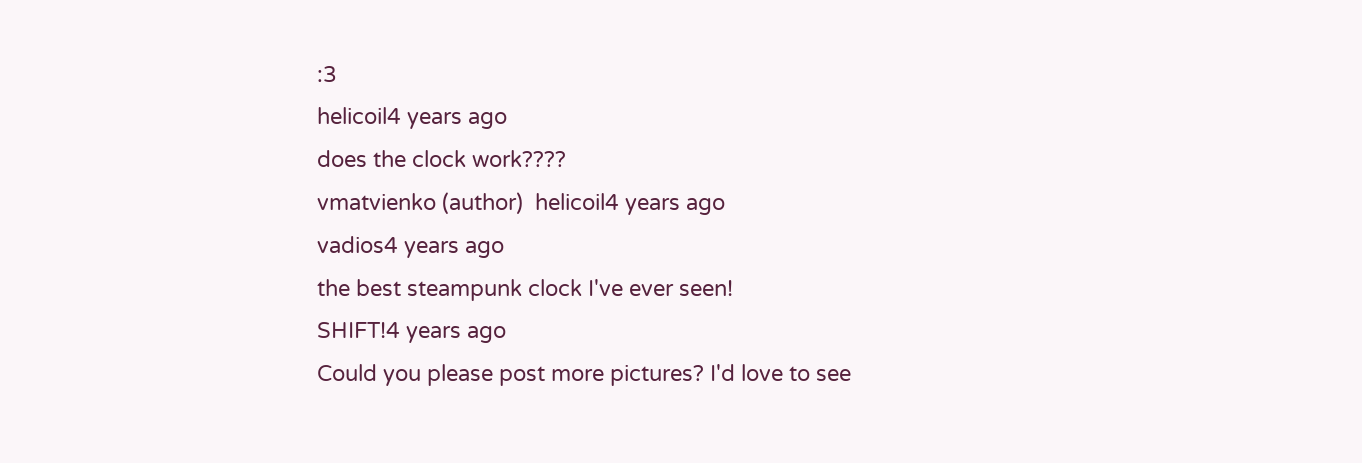:3
helicoil4 years ago
does the clock work????
vmatvienko (author)  helicoil4 years ago
vadios4 years ago
the best steampunk clock I've ever seen!
SHIFT!4 years ago
Could you please post more pictures? I'd love to see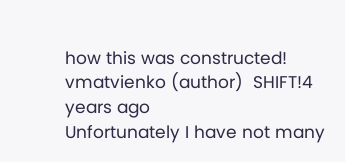how this was constructed!
vmatvienko (author)  SHIFT!4 years ago
Unfortunately I have not many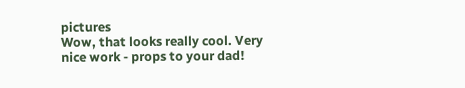pictures
Wow, that looks really cool. Very nice work - props to your dad!